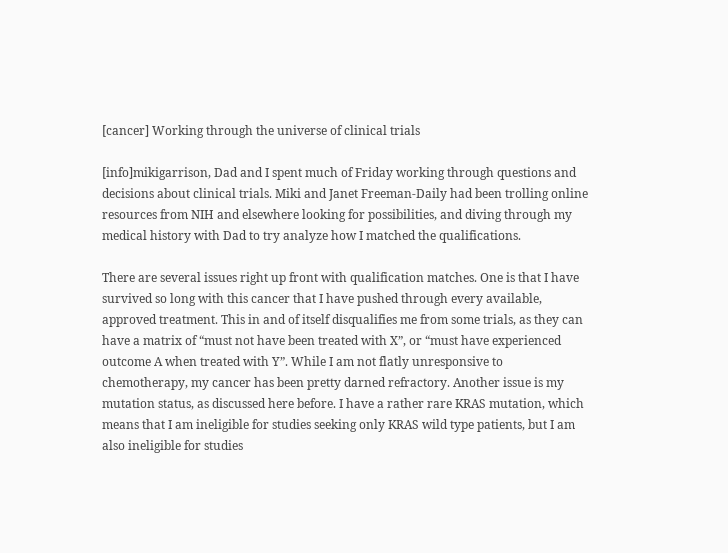[cancer] Working through the universe of clinical trials

[info]mikigarrison, Dad and I spent much of Friday working through questions and decisions about clinical trials. Miki and Janet Freeman-Daily had been trolling online resources from NIH and elsewhere looking for possibilities, and diving through my medical history with Dad to try analyze how I matched the qualifications.

There are several issues right up front with qualification matches. One is that I have survived so long with this cancer that I have pushed through every available, approved treatment. This in and of itself disqualifies me from some trials, as they can have a matrix of “must not have been treated with X”, or “must have experienced outcome A when treated with Y”. While I am not flatly unresponsive to chemotherapy, my cancer has been pretty darned refractory. Another issue is my mutation status, as discussed here before. I have a rather rare KRAS mutation, which means that I am ineligible for studies seeking only KRAS wild type patients, but I am also ineligible for studies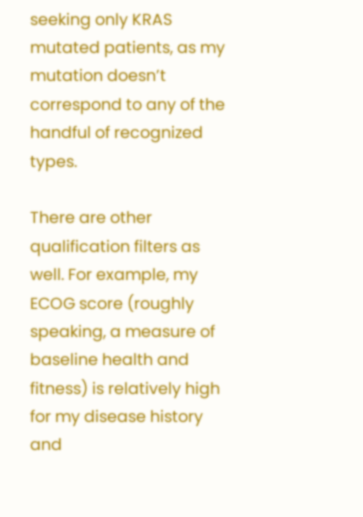seeking only KRAS mutated patients, as my mutation doesn’t correspond to any of the handful of recognized types.

There are other qualification filters as well. For example, my ECOG score (roughly speaking, a measure of baseline health and fitness) is relatively high for my disease history and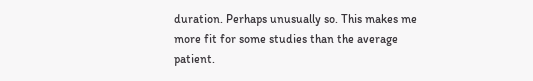duration. Perhaps unusually so. This makes me more fit for some studies than the average patient.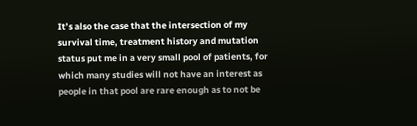It’s also the case that the intersection of my survival time, treatment history and mutation status put me in a very small pool of patients, for which many studies will not have an interest as people in that pool are rare enough as to not be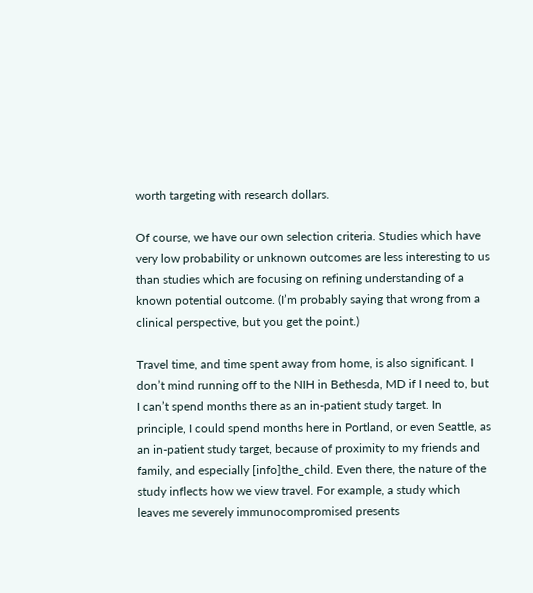worth targeting with research dollars.

Of course, we have our own selection criteria. Studies which have very low probability or unknown outcomes are less interesting to us than studies which are focusing on refining understanding of a known potential outcome. (I’m probably saying that wrong from a clinical perspective, but you get the point.)

Travel time, and time spent away from home, is also significant. I don’t mind running off to the NIH in Bethesda, MD if I need to, but I can’t spend months there as an in-patient study target. In principle, I could spend months here in Portland, or even Seattle, as an in-patient study target, because of proximity to my friends and family, and especially [info]the_child. Even there, the nature of the study inflects how we view travel. For example, a study which leaves me severely immunocompromised presents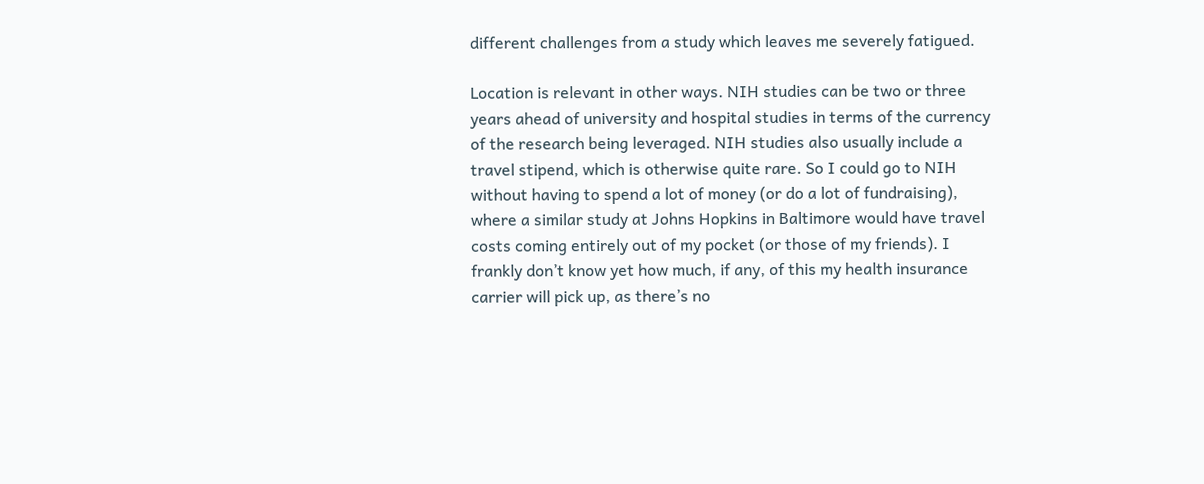different challenges from a study which leaves me severely fatigued.

Location is relevant in other ways. NIH studies can be two or three years ahead of university and hospital studies in terms of the currency of the research being leveraged. NIH studies also usually include a travel stipend, which is otherwise quite rare. So I could go to NIH without having to spend a lot of money (or do a lot of fundraising), where a similar study at Johns Hopkins in Baltimore would have travel costs coming entirely out of my pocket (or those of my friends). I frankly don’t know yet how much, if any, of this my health insurance carrier will pick up, as there’s no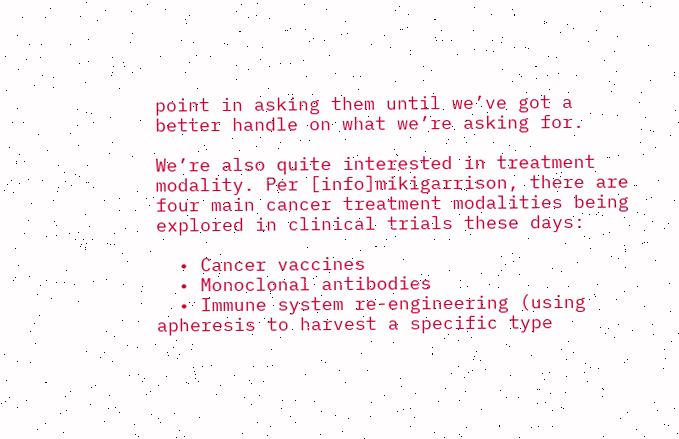point in asking them until we’ve got a better handle on what we’re asking for.

We’re also quite interested in treatment modality. Per [info]mikigarrison, there are four main cancer treatment modalities being explored in clinical trials these days:

  • Cancer vaccines
  • Monoclonal antibodies
  • Immune system re-engineering (using apheresis to harvest a specific type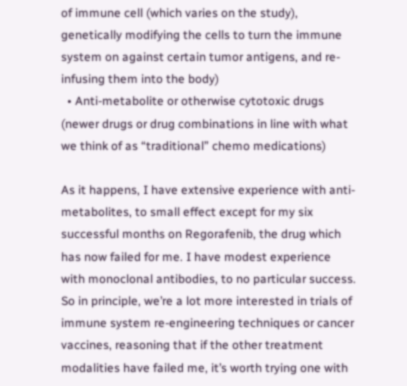of immune cell (which varies on the study), genetically modifying the cells to turn the immune system on against certain tumor antigens, and re-infusing them into the body)
  • Anti-metabolite or otherwise cytotoxic drugs (newer drugs or drug combinations in line with what we think of as “traditional” chemo medications)

As it happens, I have extensive experience with anti-metabolites, to small effect except for my six successful months on Regorafenib, the drug which has now failed for me. I have modest experience with monoclonal antibodies, to no particular success. So in principle, we’re a lot more interested in trials of immune system re-engineering techniques or cancer vaccines, reasoning that if the other treatment modalities have failed me, it’s worth trying one with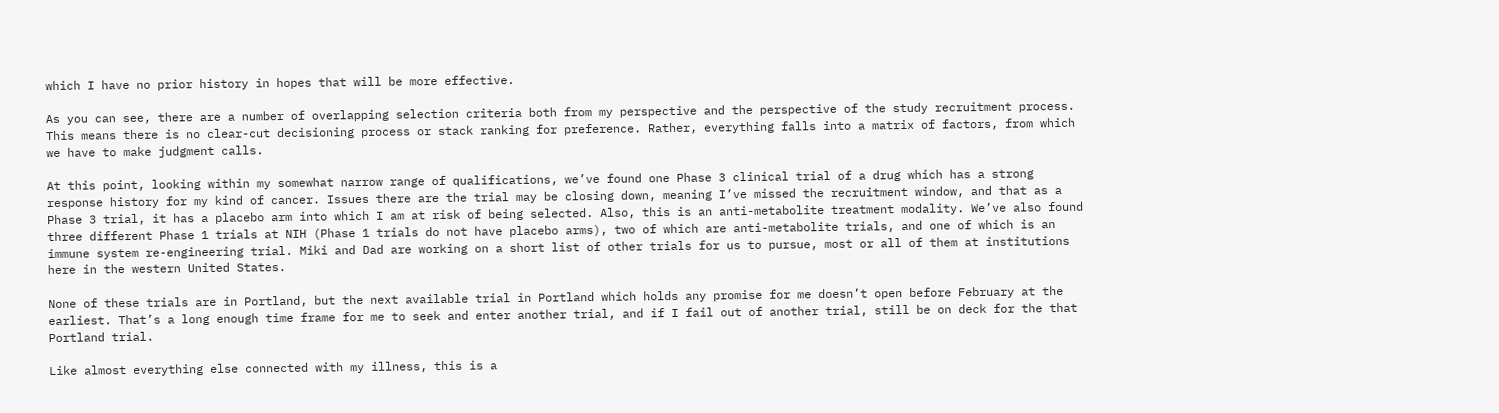which I have no prior history in hopes that will be more effective.

As you can see, there are a number of overlapping selection criteria both from my perspective and the perspective of the study recruitment process. This means there is no clear-cut decisioning process or stack ranking for preference. Rather, everything falls into a matrix of factors, from which we have to make judgment calls.

At this point, looking within my somewhat narrow range of qualifications, we’ve found one Phase 3 clinical trial of a drug which has a strong response history for my kind of cancer. Issues there are the trial may be closing down, meaning I’ve missed the recruitment window, and that as a Phase 3 trial, it has a placebo arm into which I am at risk of being selected. Also, this is an anti-metabolite treatment modality. We’ve also found three different Phase 1 trials at NIH (Phase 1 trials do not have placebo arms), two of which are anti-metabolite trials, and one of which is an immune system re-engineering trial. Miki and Dad are working on a short list of other trials for us to pursue, most or all of them at institutions here in the western United States.

None of these trials are in Portland, but the next available trial in Portland which holds any promise for me doesn’t open before February at the earliest. That’s a long enough time frame for me to seek and enter another trial, and if I fail out of another trial, still be on deck for the that Portland trial.

Like almost everything else connected with my illness, this is a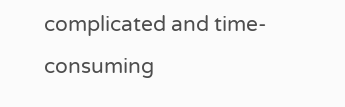complicated and time-consuming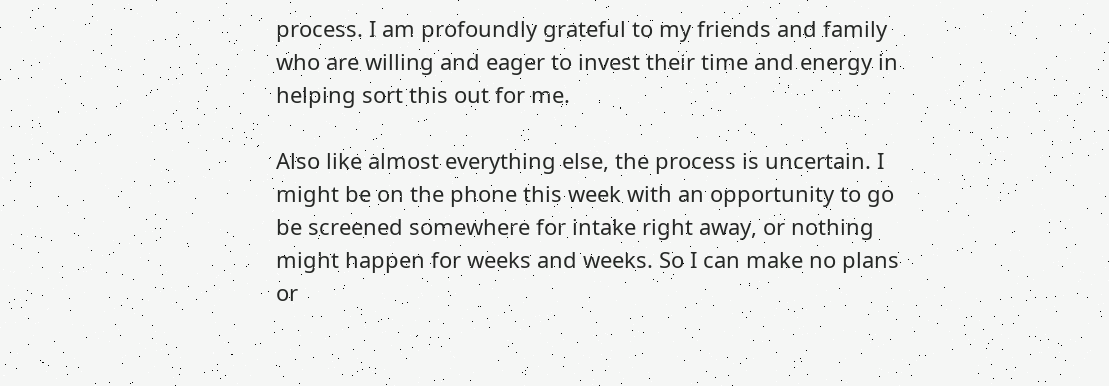process. I am profoundly grateful to my friends and family who are willing and eager to invest their time and energy in helping sort this out for me.

Also like almost everything else, the process is uncertain. I might be on the phone this week with an opportunity to go be screened somewhere for intake right away, or nothing might happen for weeks and weeks. So I can make no plans or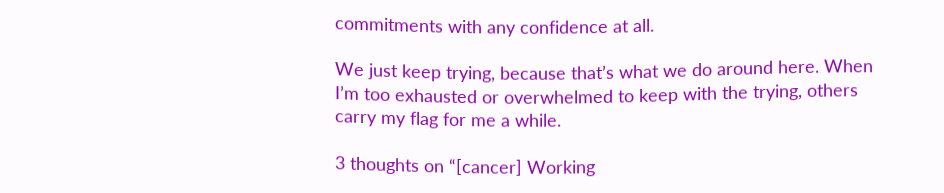commitments with any confidence at all.

We just keep trying, because that’s what we do around here. When I’m too exhausted or overwhelmed to keep with the trying, others carry my flag for me a while.

3 thoughts on “[cancer] Working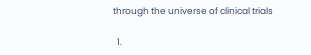through the universe of clinical trials

  1.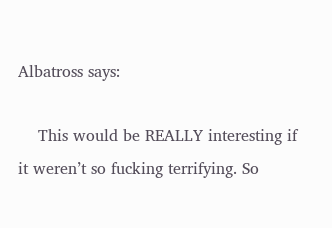Albatross says:

    This would be REALLY interesting if it weren’t so fucking terrifying. So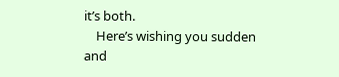it’s both.
    Here’s wishing you sudden and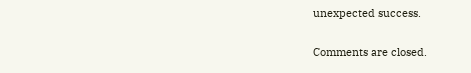unexpected success.

Comments are closed.